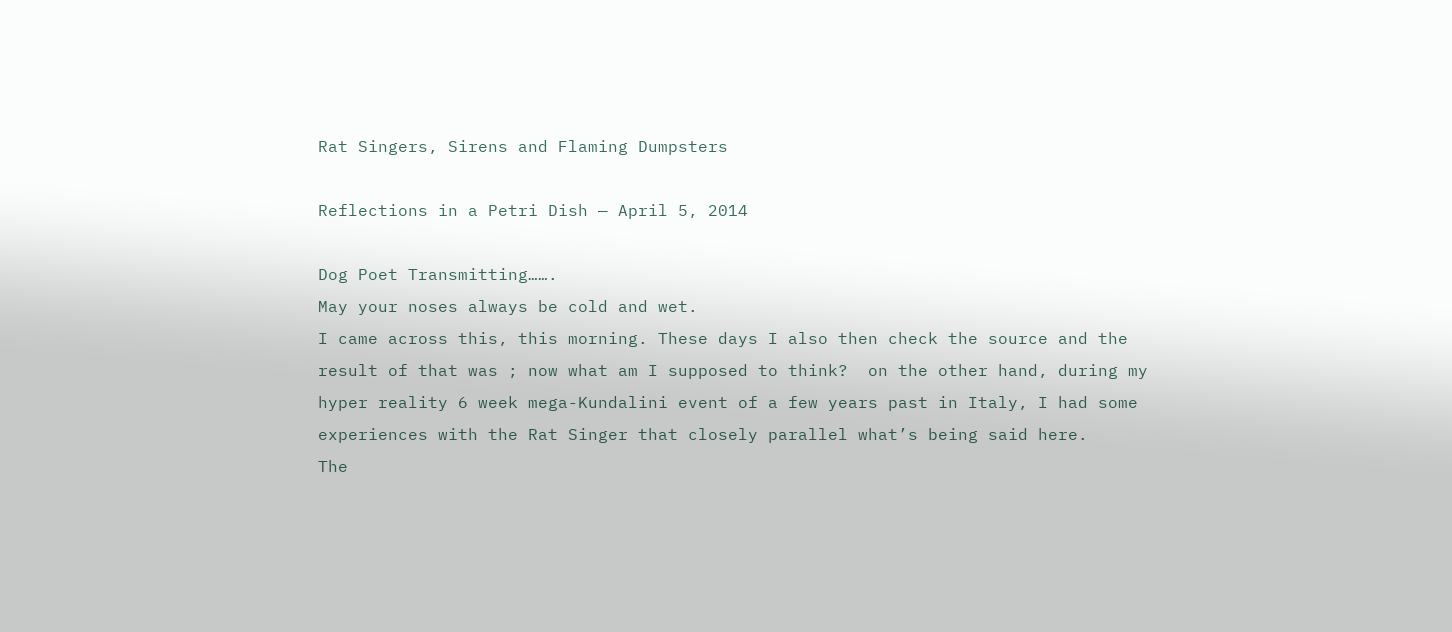Rat Singers, Sirens and Flaming Dumpsters

Reflections in a Petri Dish — April 5, 2014

Dog Poet Transmitting…….
May your noses always be cold and wet.
I came across this, this morning. These days I also then check the source and the result of that was ; now what am I supposed to think?  on the other hand, during my hyper reality 6 week mega-Kundalini event of a few years past in Italy, I had some experiences with the Rat Singer that closely parallel what’s being said here.
The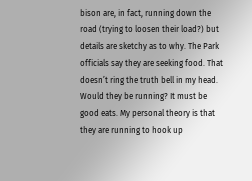bison are, in fact, running down the road (trying to loosen their load?) but details are sketchy as to why. The Park officials say they are seeking food. That doesn’t ring the truth bell in my head. Would they be running? It must be good eats. My personal theory is that they are running to hook up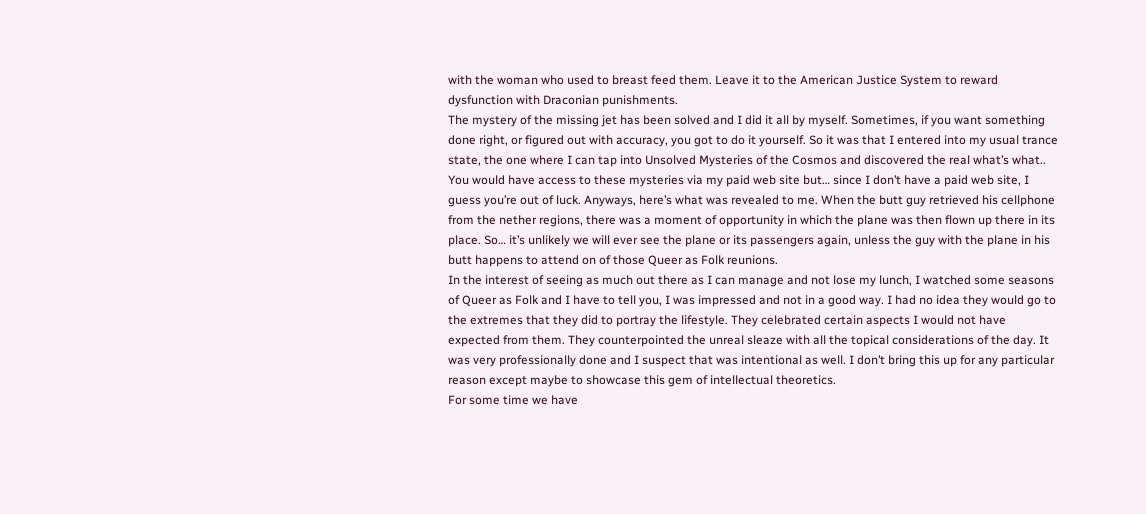with the woman who used to breast feed them. Leave it to the American Justice System to reward dysfunction with Draconian punishments.
The mystery of the missing jet has been solved and I did it all by myself. Sometimes, if you want something done right, or figured out with accuracy, you got to do it yourself. So it was that I entered into my usual trance state, the one where I can tap into Unsolved Mysteries of the Cosmos and discovered the real what’s what.. You would have access to these mysteries via my paid web site but… since I don’t have a paid web site, I guess you’re out of luck. Anyways, here’s what was revealed to me. When the butt guy retrieved his cellphone from the nether regions, there was a moment of opportunity in which the plane was then flown up there in its place. So… it’s unlikely we will ever see the plane or its passengers again, unless the guy with the plane in his butt happens to attend on of those Queer as Folk reunions.
In the interest of seeing as much out there as I can manage and not lose my lunch, I watched some seasons of Queer as Folk and I have to tell you, I was impressed and not in a good way. I had no idea they would go to the extremes that they did to portray the lifestyle. They celebrated certain aspects I would not have expected from them. They counterpointed the unreal sleaze with all the topical considerations of the day. It was very professionally done and I suspect that was intentional as well. I don’t bring this up for any particular reason except maybe to showcase this gem of intellectual theoretics.
For some time we have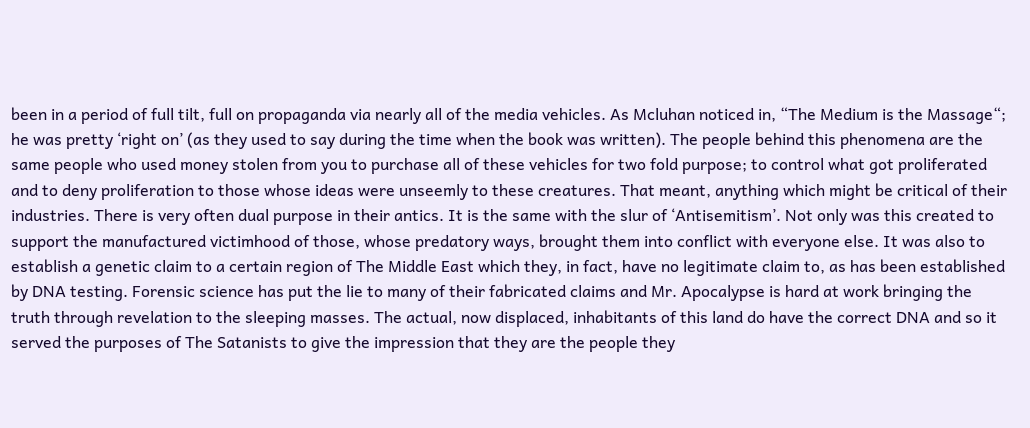been in a period of full tilt, full on propaganda via nearly all of the media vehicles. As Mcluhan noticed in, “The Medium is the Massage“;  he was pretty ‘right on’ (as they used to say during the time when the book was written). The people behind this phenomena are the same people who used money stolen from you to purchase all of these vehicles for two fold purpose; to control what got proliferated and to deny proliferation to those whose ideas were unseemly to these creatures. That meant, anything which might be critical of their industries. There is very often dual purpose in their antics. It is the same with the slur of ‘Antisemitism’. Not only was this created to support the manufactured victimhood of those, whose predatory ways, brought them into conflict with everyone else. It was also to establish a genetic claim to a certain region of The Middle East which they, in fact, have no legitimate claim to, as has been established by DNA testing. Forensic science has put the lie to many of their fabricated claims and Mr. Apocalypse is hard at work bringing the truth through revelation to the sleeping masses. The actual, now displaced, inhabitants of this land do have the correct DNA and so it served the purposes of The Satanists to give the impression that they are the people they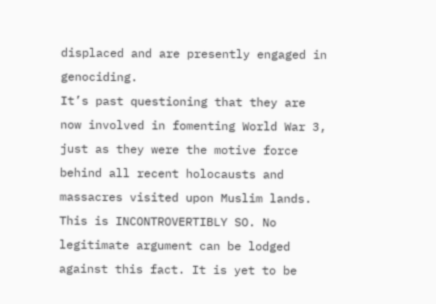displaced and are presently engaged in genociding.
It’s past questioning that they are now involved in fomenting World War 3, just as they were the motive force behind all recent holocausts and massacres visited upon Muslim lands. This is INCONTROVERTIBLY SO. No legitimate argument can be lodged against this fact. It is yet to be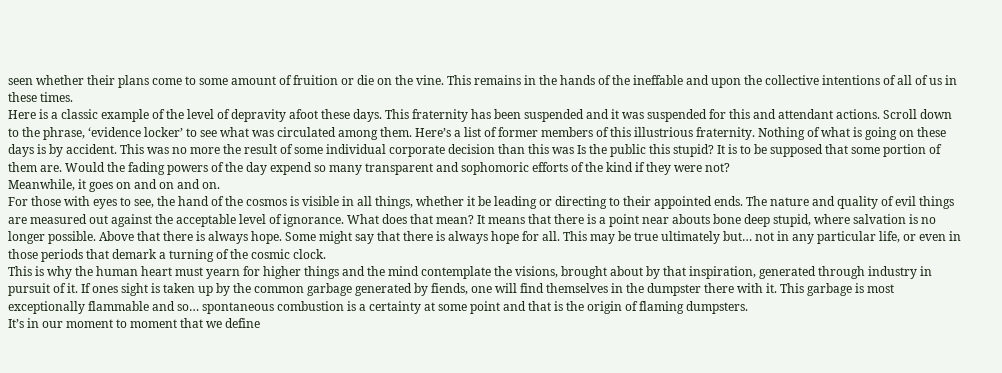seen whether their plans come to some amount of fruition or die on the vine. This remains in the hands of the ineffable and upon the collective intentions of all of us in these times.
Here is a classic example of the level of depravity afoot these days. This fraternity has been suspended and it was suspended for this and attendant actions. Scroll down to the phrase, ‘evidence locker’ to see what was circulated among them. Here’s a list of former members of this illustrious fraternity. Nothing of what is going on these days is by accident. This was no more the result of some individual corporate decision than this was Is the public this stupid? It is to be supposed that some portion of them are. Would the fading powers of the day expend so many transparent and sophomoric efforts of the kind if they were not?
Meanwhile, it goes on and on and on.
For those with eyes to see, the hand of the cosmos is visible in all things, whether it be leading or directing to their appointed ends. The nature and quality of evil things are measured out against the acceptable level of ignorance. What does that mean? It means that there is a point near abouts bone deep stupid, where salvation is no longer possible. Above that there is always hope. Some might say that there is always hope for all. This may be true ultimately but… not in any particular life, or even in those periods that demark a turning of the cosmic clock.
This is why the human heart must yearn for higher things and the mind contemplate the visions, brought about by that inspiration, generated through industry in pursuit of it. If ones sight is taken up by the common garbage generated by fiends, one will find themselves in the dumpster there with it. This garbage is most exceptionally flammable and so… spontaneous combustion is a certainty at some point and that is the origin of flaming dumpsters.
It’s in our moment to moment that we define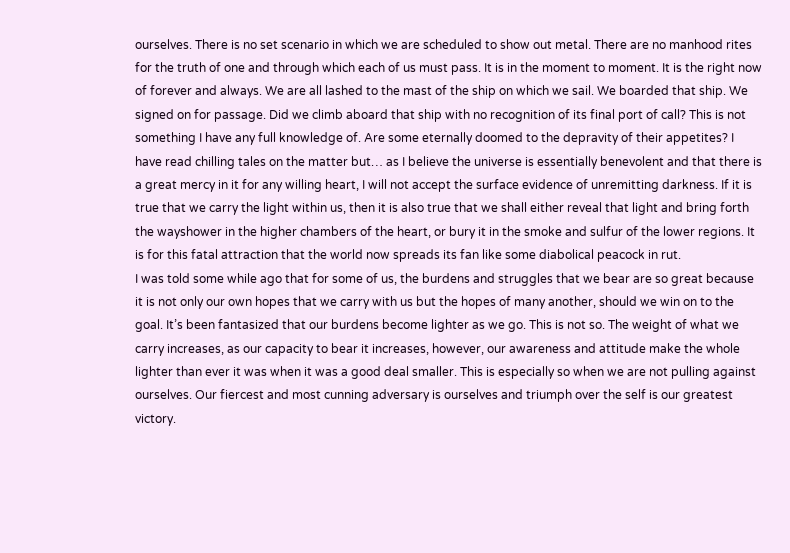ourselves. There is no set scenario in which we are scheduled to show out metal. There are no manhood rites for the truth of one and through which each of us must pass. It is in the moment to moment. It is the right now of forever and always. We are all lashed to the mast of the ship on which we sail. We boarded that ship. We signed on for passage. Did we climb aboard that ship with no recognition of its final port of call? This is not something I have any full knowledge of. Are some eternally doomed to the depravity of their appetites? I have read chilling tales on the matter but… as I believe the universe is essentially benevolent and that there is a great mercy in it for any willing heart, I will not accept the surface evidence of unremitting darkness. If it is true that we carry the light within us, then it is also true that we shall either reveal that light and bring forth the wayshower in the higher chambers of the heart, or bury it in the smoke and sulfur of the lower regions. It is for this fatal attraction that the world now spreads its fan like some diabolical peacock in rut.
I was told some while ago that for some of us, the burdens and struggles that we bear are so great because it is not only our own hopes that we carry with us but the hopes of many another, should we win on to the goal. It’s been fantasized that our burdens become lighter as we go. This is not so. The weight of what we carry increases, as our capacity to bear it increases, however, our awareness and attitude make the whole lighter than ever it was when it was a good deal smaller. This is especially so when we are not pulling against ourselves. Our fiercest and most cunning adversary is ourselves and triumph over the self is our greatest victory.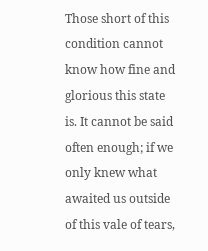Those short of this condition cannot know how fine and glorious this state is. It cannot be said often enough; if we only knew what awaited us outside of this vale of tears,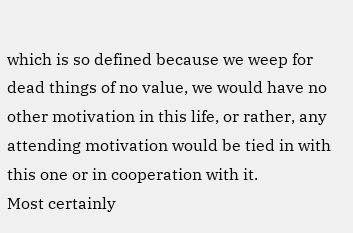which is so defined because we weep for dead things of no value, we would have no other motivation in this life, or rather, any attending motivation would be tied in with this one or in cooperation with it.
Most certainly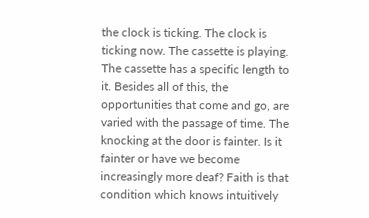the clock is ticking. The clock is ticking now. The cassette is playing. The cassette has a specific length to it. Besides all of this, the opportunities that come and go, are varied with the passage of time. The knocking at the door is fainter. Is it fainter or have we become increasingly more deaf? Faith is that condition which knows intuitively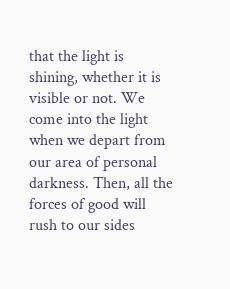that the light is shining, whether it is visible or not. We come into the light when we depart from our area of personal darkness. Then, all the forces of good will rush to our sides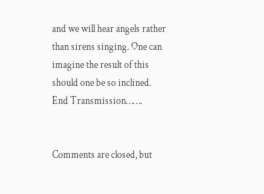and we will hear angels rather than sirens singing. One can imagine the result of this should one be so inclined.
End Transmission…….


Comments are closed, but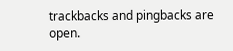trackbacks and pingbacks are open.